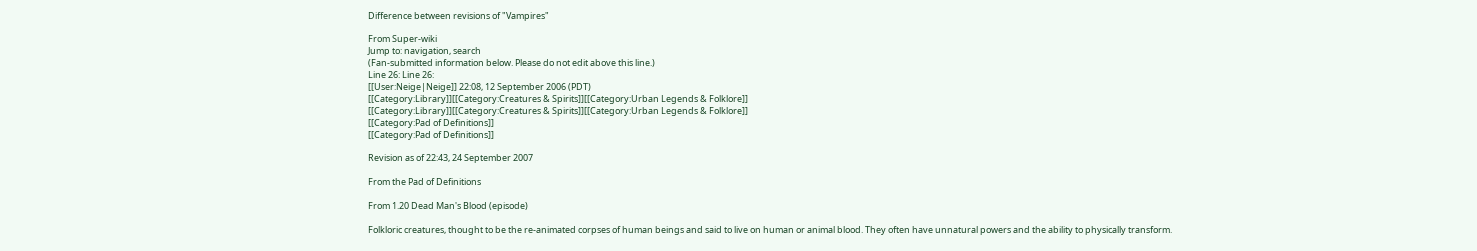Difference between revisions of "Vampires"

From Super-wiki
Jump to: navigation, search
(Fan-submitted information below. Please do not edit above this line.)
Line 26: Line 26:
[[User:Neige|Neige]] 22:08, 12 September 2006 (PDT)
[[Category:Library]][[Category:Creatures & Spirits]][[Category:Urban Legends & Folklore]]
[[Category:Library]][[Category:Creatures & Spirits]][[Category:Urban Legends & Folklore]]
[[Category:Pad of Definitions]]
[[Category:Pad of Definitions]]

Revision as of 22:43, 24 September 2007

From the Pad of Definitions

From 1.20 Dead Man's Blood (episode)

Folkloric creatures, thought to be the re-animated corpses of human beings and said to live on human or animal blood. They often have unnatural powers and the ability to physically transform.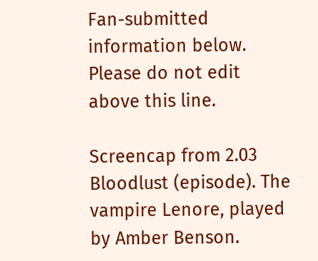Fan-submitted information below. Please do not edit above this line.

Screencap from 2.03 Bloodlust (episode). The vampire Lenore, played by Amber Benson.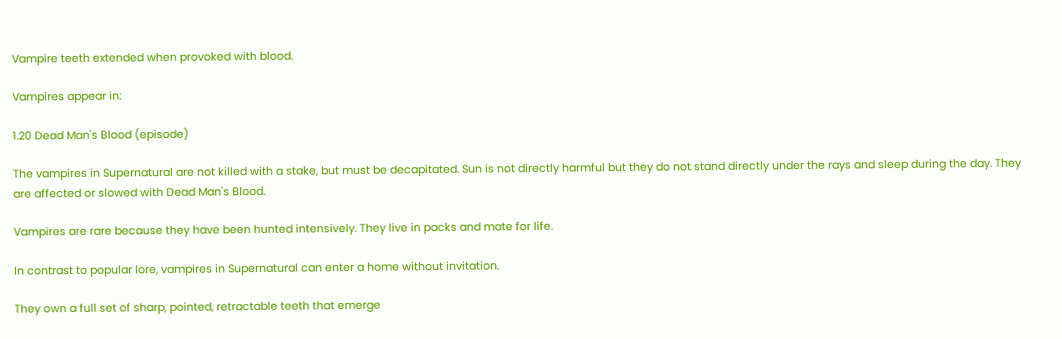Vampire teeth extended when provoked with blood.

Vampires appear in:

1.20 Dead Man's Blood (episode)

The vampires in Supernatural are not killed with a stake, but must be decapitated. Sun is not directly harmful but they do not stand directly under the rays and sleep during the day. They are affected or slowed with Dead Man's Blood.

Vampires are rare because they have been hunted intensively. They live in packs and mate for life.

In contrast to popular lore, vampires in Supernatural can enter a home without invitation.

They own a full set of sharp, pointed, retractable teeth that emerge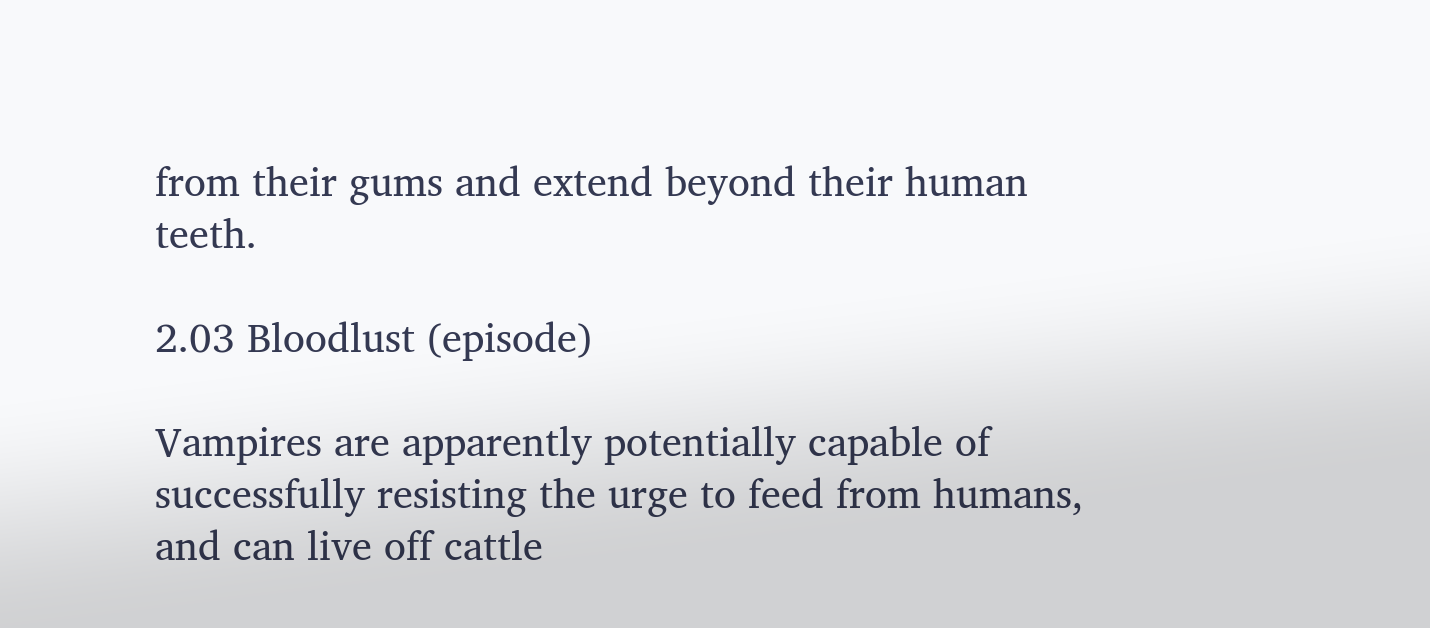from their gums and extend beyond their human teeth.

2.03 Bloodlust (episode)

Vampires are apparently potentially capable of successfully resisting the urge to feed from humans, and can live off cattle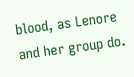blood, as Lenore and her group do.